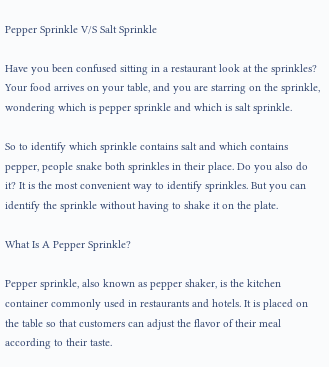Pepper Sprinkle V/S Salt Sprinkle

Have you been confused sitting in a restaurant look at the sprinkles? Your food arrives on your table, and you are starring on the sprinkle, wondering which is pepper sprinkle and which is salt sprinkle.

So to identify which sprinkle contains salt and which contains pepper, people snake both sprinkles in their place. Do you also do it? It is the most convenient way to identify sprinkles. But you can identify the sprinkle without having to shake it on the plate.

What Is A Pepper Sprinkle?

Pepper sprinkle, also known as pepper shaker, is the kitchen container commonly used in restaurants and hotels. It is placed on the table so that customers can adjust the flavor of their meal according to their taste.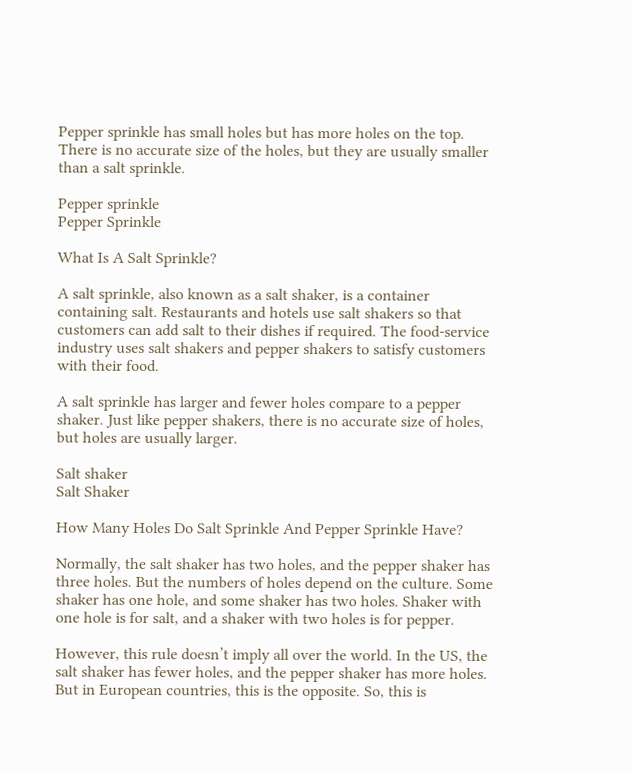Pepper sprinkle has small holes but has more holes on the top. There is no accurate size of the holes, but they are usually smaller than a salt sprinkle.

Pepper sprinkle
Pepper Sprinkle

What Is A Salt Sprinkle?

A salt sprinkle, also known as a salt shaker, is a container containing salt. Restaurants and hotels use salt shakers so that customers can add salt to their dishes if required. The food-service industry uses salt shakers and pepper shakers to satisfy customers with their food.

A salt sprinkle has larger and fewer holes compare to a pepper shaker. Just like pepper shakers, there is no accurate size of holes, but holes are usually larger.

Salt shaker
Salt Shaker

How Many Holes Do Salt Sprinkle And Pepper Sprinkle Have?

Normally, the salt shaker has two holes, and the pepper shaker has three holes. But the numbers of holes depend on the culture. Some shaker has one hole, and some shaker has two holes. Shaker with one hole is for salt, and a shaker with two holes is for pepper.

However, this rule doesn’t imply all over the world. In the US, the salt shaker has fewer holes, and the pepper shaker has more holes. But in European countries, this is the opposite. So, this is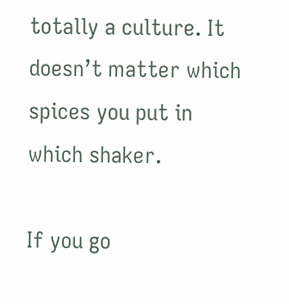totally a culture. It doesn’t matter which spices you put in which shaker.

If you go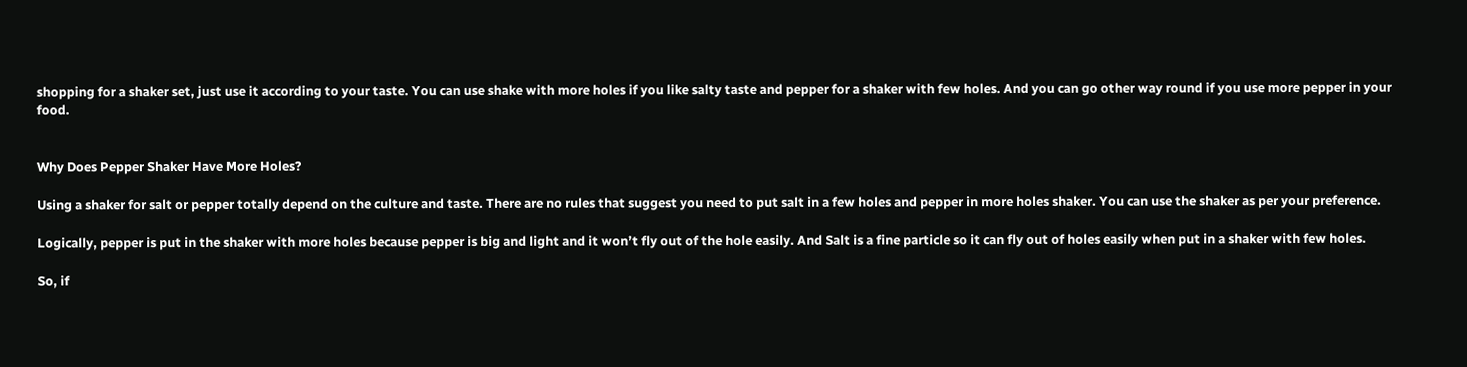shopping for a shaker set, just use it according to your taste. You can use shake with more holes if you like salty taste and pepper for a shaker with few holes. And you can go other way round if you use more pepper in your food.


Why Does Pepper Shaker Have More Holes?

Using a shaker for salt or pepper totally depend on the culture and taste. There are no rules that suggest you need to put salt in a few holes and pepper in more holes shaker. You can use the shaker as per your preference.

Logically, pepper is put in the shaker with more holes because pepper is big and light and it won’t fly out of the hole easily. And Salt is a fine particle so it can fly out of holes easily when put in a shaker with few holes.

So, if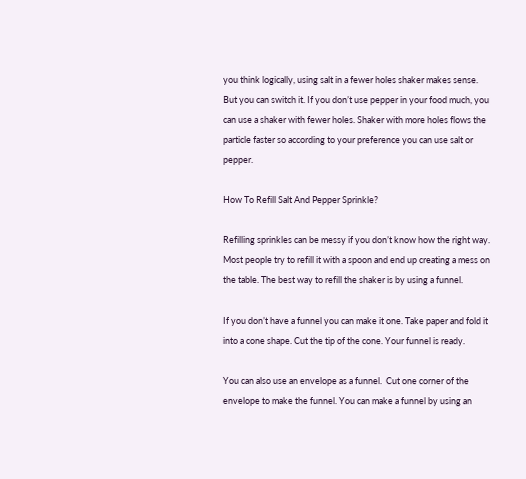you think logically, using salt in a fewer holes shaker makes sense. But you can switch it. If you don’t use pepper in your food much, you can use a shaker with fewer holes. Shaker with more holes flows the particle faster so according to your preference you can use salt or pepper.

How To Refill Salt And Pepper Sprinkle?

Refilling sprinkles can be messy if you don’t know how the right way. Most people try to refill it with a spoon and end up creating a mess on the table. The best way to refill the shaker is by using a funnel.

If you don’t have a funnel you can make it one. Take paper and fold it into a cone shape. Cut the tip of the cone. Your funnel is ready.

You can also use an envelope as a funnel.  Cut one corner of the envelope to make the funnel. You can make a funnel by using an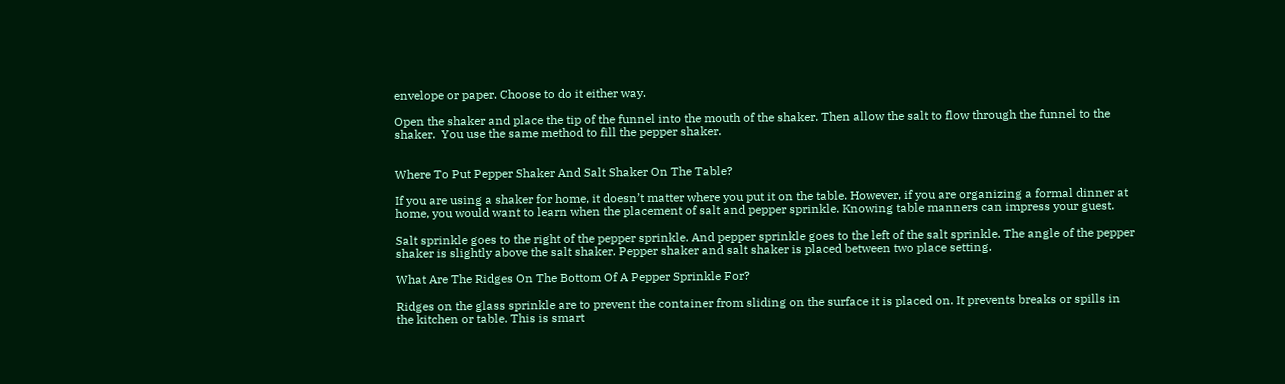envelope or paper. Choose to do it either way.

Open the shaker and place the tip of the funnel into the mouth of the shaker. Then allow the salt to flow through the funnel to the shaker.  You use the same method to fill the pepper shaker.


Where To Put Pepper Shaker And Salt Shaker On The Table?

If you are using a shaker for home, it doesn’t matter where you put it on the table. However, if you are organizing a formal dinner at home, you would want to learn when the placement of salt and pepper sprinkle. Knowing table manners can impress your guest.

Salt sprinkle goes to the right of the pepper sprinkle. And pepper sprinkle goes to the left of the salt sprinkle. The angle of the pepper shaker is slightly above the salt shaker. Pepper shaker and salt shaker is placed between two place setting.

What Are The Ridges On The Bottom Of A Pepper Sprinkle For?

Ridges on the glass sprinkle are to prevent the container from sliding on the surface it is placed on. It prevents breaks or spills in the kitchen or table. This is smart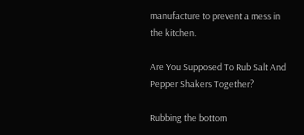manufacture to prevent a mess in the kitchen.

Are You Supposed To Rub Salt And Pepper Shakers Together?

Rubbing the bottom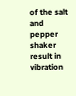of the salt and pepper shaker result in vibration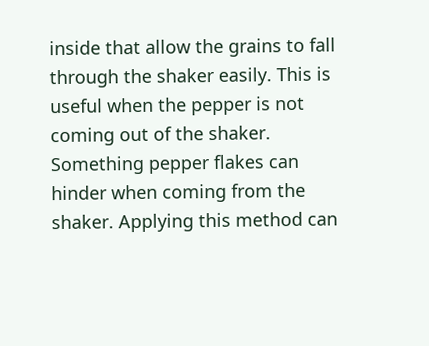inside that allow the grains to fall through the shaker easily. This is useful when the pepper is not coming out of the shaker. Something pepper flakes can hinder when coming from the shaker. Applying this method can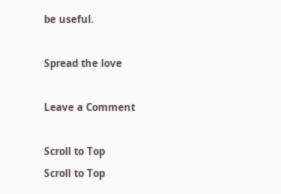be useful.

Spread the love

Leave a Comment

Scroll to Top
Scroll to Top